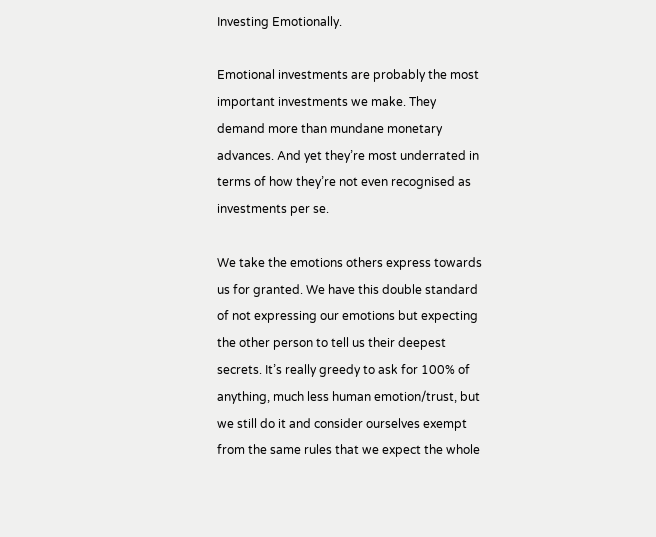Investing Emotionally.

Emotional investments are probably the most important investments we make. They demand more than mundane monetary advances. And yet they’re most underrated in terms of how they’re not even recognised as investments per se.

We take the emotions others express towards us for granted. We have this double standard of not expressing our emotions but expecting the other person to tell us their deepest secrets. It’s really greedy to ask for 100% of anything, much less human emotion/trust, but we still do it and consider ourselves exempt from the same rules that we expect the whole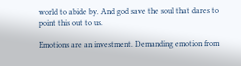world to abide by. And god save the soul that dares to point this out to us.

Emotions are an investment. Demanding emotion from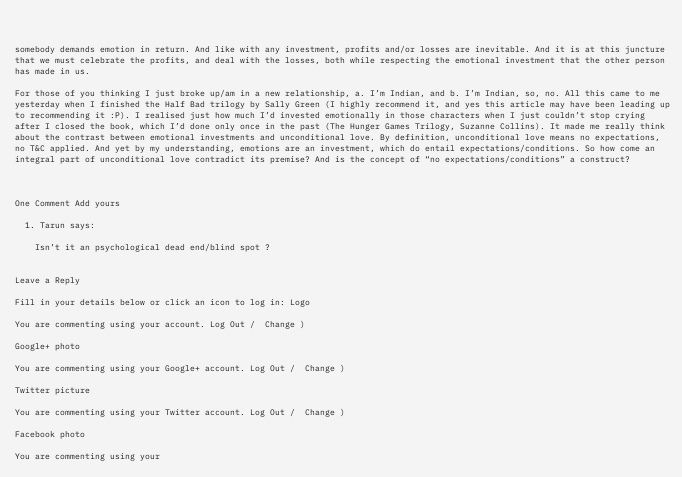somebody demands emotion in return. And like with any investment, profits and/or losses are inevitable. And it is at this juncture that we must celebrate the profits, and deal with the losses, both while respecting the emotional investment that the other person has made in us.

For those of you thinking I just broke up/am in a new relationship, a. I’m Indian, and b. I’m Indian, so, no. All this came to me yesterday when I finished the Half Bad trilogy by Sally Green (I highly recommend it, and yes this article may have been leading up to recommending it :P). I realised just how much I’d invested emotionally in those characters when I just couldn’t stop crying after I closed the book, which I’d done only once in the past (The Hunger Games Trilogy, Suzanne Collins). It made me really think about the contrast between emotional investments and unconditional love. By definition, unconditional love means no expectations, no T&C applied. And yet by my understanding, emotions are an investment, which do entail expectations/conditions. So how come an integral part of unconditional love contradict its premise? And is the concept of “no expectations/conditions” a construct?



One Comment Add yours

  1. Tarun says:

    Isn’t it an psychological dead end/blind spot ?


Leave a Reply

Fill in your details below or click an icon to log in: Logo

You are commenting using your account. Log Out /  Change )

Google+ photo

You are commenting using your Google+ account. Log Out /  Change )

Twitter picture

You are commenting using your Twitter account. Log Out /  Change )

Facebook photo

You are commenting using your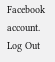Facebook account. Log Out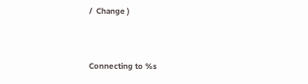/  Change )


Connecting to %s